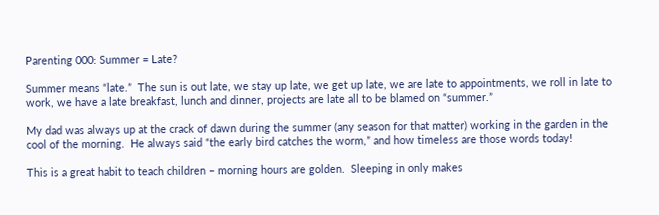Parenting 000: Summer = Late?

Summer means “late.”  The sun is out late, we stay up late, we get up late, we are late to appointments, we roll in late to work, we have a late breakfast, lunch and dinner, projects are late all to be blamed on “summer.”

My dad was always up at the crack of dawn during the summer (any season for that matter) working in the garden in the cool of the morning.  He always said “the early bird catches the worm,” and how timeless are those words today!

This is a great habit to teach children – morning hours are golden.  Sleeping in only makes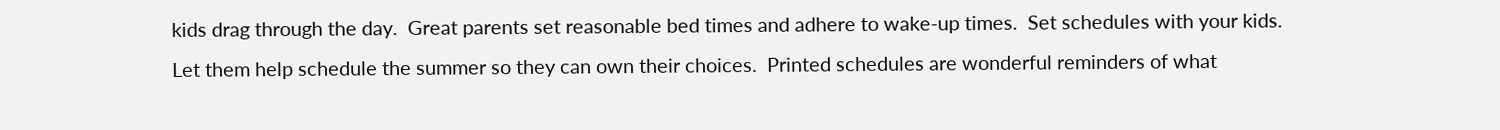kids drag through the day.  Great parents set reasonable bed times and adhere to wake-up times.  Set schedules with your kids.  Let them help schedule the summer so they can own their choices.  Printed schedules are wonderful reminders of what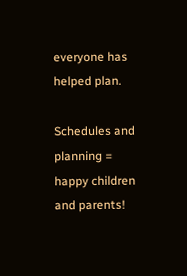everyone has helped plan.

Schedules and planning = happy children and parents!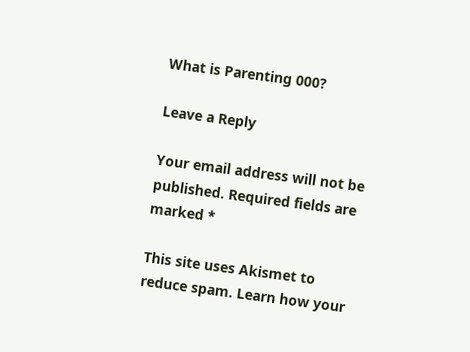What is Parenting 000?

Leave a Reply

Your email address will not be published. Required fields are marked *

This site uses Akismet to reduce spam. Learn how your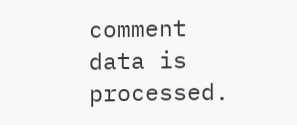comment data is processed.